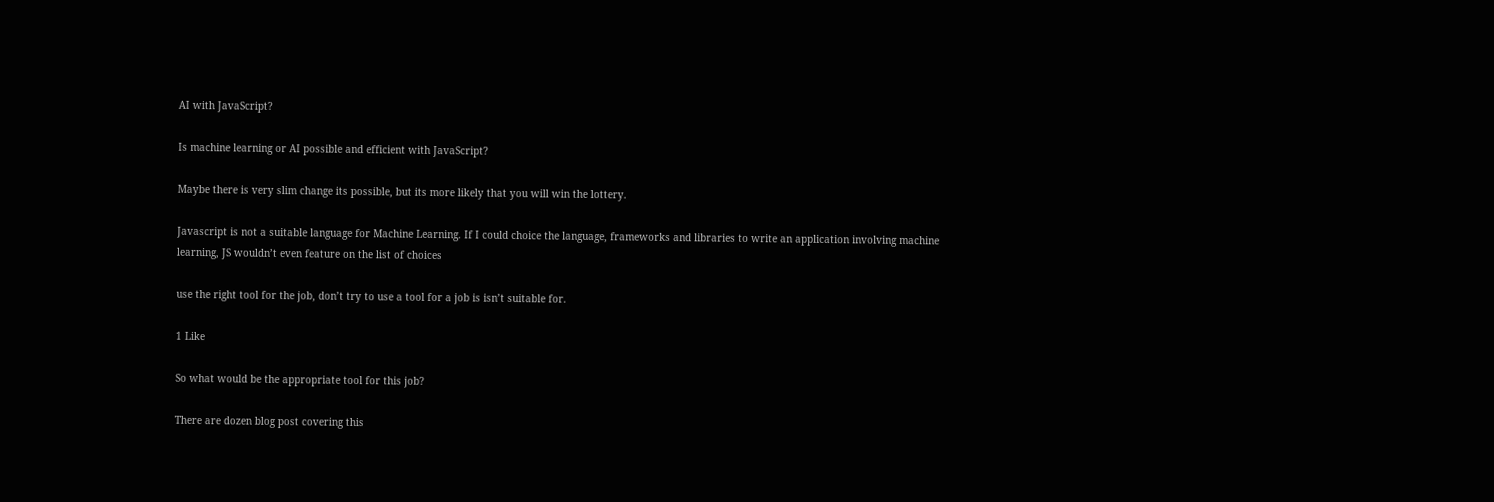AI with JavaScript?

Is machine learning or AI possible and efficient with JavaScript?

Maybe there is very slim change its possible, but its more likely that you will win the lottery.

Javascript is not a suitable language for Machine Learning. If I could choice the language, frameworks and libraries to write an application involving machine learning, JS wouldn’t even feature on the list of choices

use the right tool for the job, don’t try to use a tool for a job is isn’t suitable for.

1 Like

So what would be the appropriate tool for this job?

There are dozen blog post covering this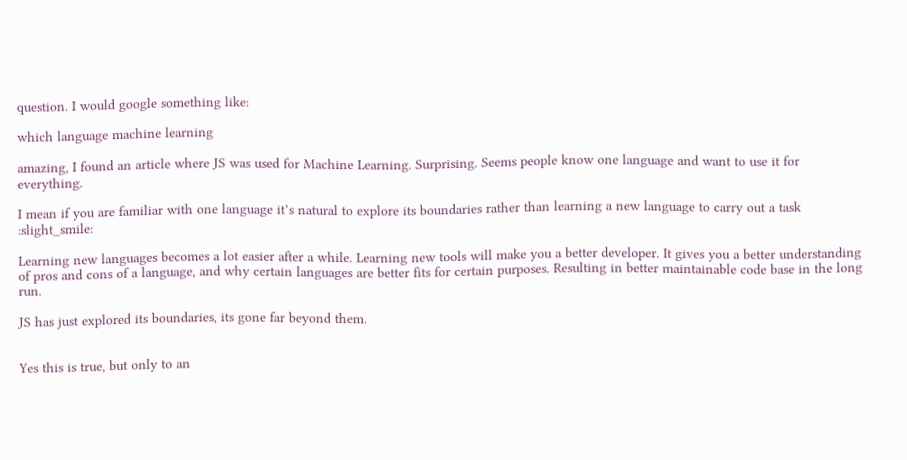question. I would google something like:

which language machine learning

amazing, I found an article where JS was used for Machine Learning. Surprising. Seems people know one language and want to use it for everything.

I mean if you are familiar with one language it’s natural to explore its boundaries rather than learning a new language to carry out a task :slight_smile:

Learning new languages becomes a lot easier after a while. Learning new tools will make you a better developer. It gives you a better understanding of pros and cons of a language, and why certain languages are better fits for certain purposes. Resulting in better maintainable code base in the long run.

JS has just explored its boundaries, its gone far beyond them.


Yes this is true, but only to an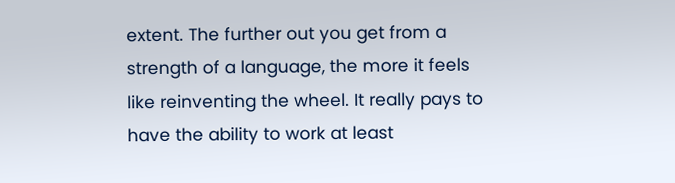extent. The further out you get from a strength of a language, the more it feels like reinventing the wheel. It really pays to have the ability to work at least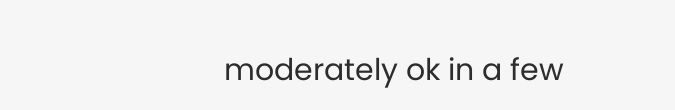moderately ok in a few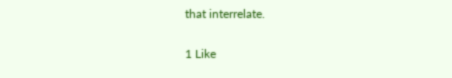that interrelate.

1 Like